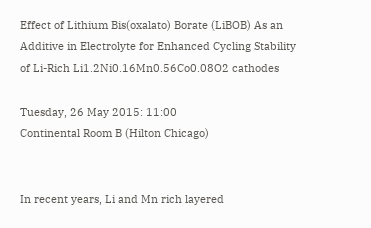Effect of Lithium Bis(oxalato) Borate (LiBOB) As an Additive in Electrolyte for Enhanced Cycling Stability of Li-Rich Li1.2Ni0.16Mn0.56Co0.08O2 cathodes

Tuesday, 26 May 2015: 11:00
Continental Room B (Hilton Chicago)


In recent years, Li and Mn rich layered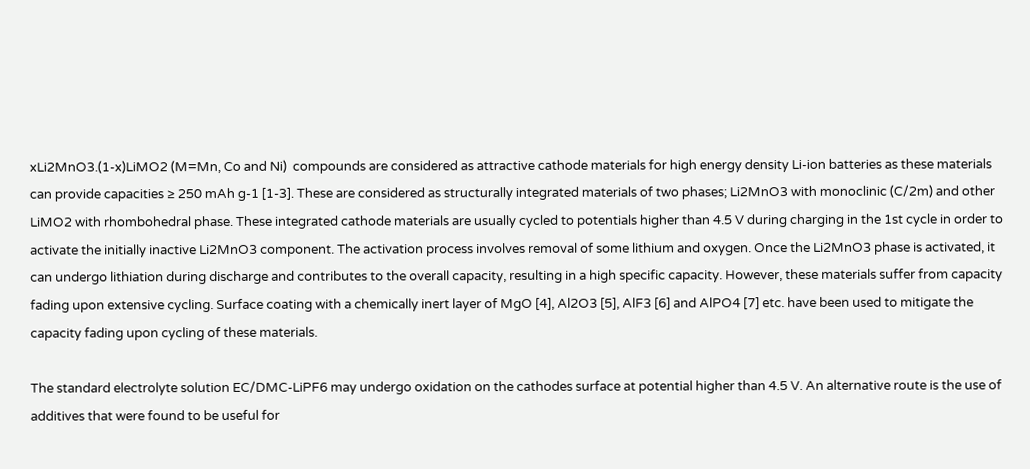xLi2MnO3.(1-x)LiMO2 (M=Mn, Co and Ni)  compounds are considered as attractive cathode materials for high energy density Li-ion batteries as these materials can provide capacities ≥ 250 mAh g-1 [1-3]. These are considered as structurally integrated materials of two phases; Li2MnO3 with monoclinic (C/2m) and other LiMO2 with rhombohedral phase. These integrated cathode materials are usually cycled to potentials higher than 4.5 V during charging in the 1st cycle in order to activate the initially inactive Li2MnO3 component. The activation process involves removal of some lithium and oxygen. Once the Li2MnO3 phase is activated, it can undergo lithiation during discharge and contributes to the overall capacity, resulting in a high specific capacity. However, these materials suffer from capacity fading upon extensive cycling. Surface coating with a chemically inert layer of MgO [4], Al2O3 [5], AlF3 [6] and AlPO4 [7] etc. have been used to mitigate the capacity fading upon cycling of these materials.

The standard electrolyte solution EC/DMC-LiPF6 may undergo oxidation on the cathodes surface at potential higher than 4.5 V. An alternative route is the use of additives that were found to be useful for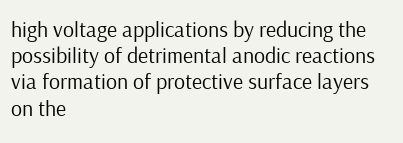high voltage applications by reducing the possibility of detrimental anodic reactions via formation of protective surface layers on the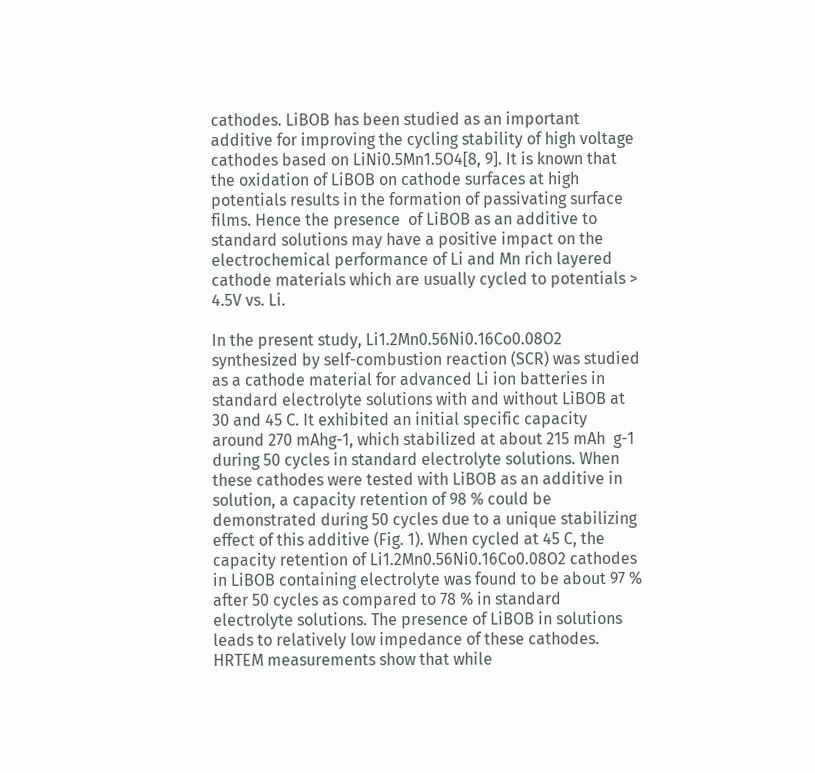cathodes. LiBOB has been studied as an important additive for improving the cycling stability of high voltage cathodes based on LiNi0.5Mn1.5O4[8, 9]. It is known that the oxidation of LiBOB on cathode surfaces at high potentials results in the formation of passivating surface films. Hence the presence  of LiBOB as an additive to standard solutions may have a positive impact on the electrochemical performance of Li and Mn rich layered cathode materials which are usually cycled to potentials > 4.5V vs. Li.

In the present study, Li1.2Mn0.56Ni0.16Co0.08O2 synthesized by self-combustion reaction (SCR) was studied as a cathode material for advanced Li ion batteries in standard electrolyte solutions with and without LiBOB at 30 and 45 C. It exhibited an initial specific capacity around 270 mAhg-1, which stabilized at about 215 mAh  g-1 during 50 cycles in standard electrolyte solutions. When these cathodes were tested with LiBOB as an additive in solution, a capacity retention of 98 % could be demonstrated during 50 cycles due to a unique stabilizing effect of this additive (Fig. 1). When cycled at 45 C, the capacity retention of Li1.2Mn0.56Ni0.16Co0.08O2 cathodes in LiBOB containing electrolyte was found to be about 97 % after 50 cycles as compared to 78 % in standard electrolyte solutions. The presence of LiBOB in solutions leads to relatively low impedance of these cathodes. HRTEM measurements show that while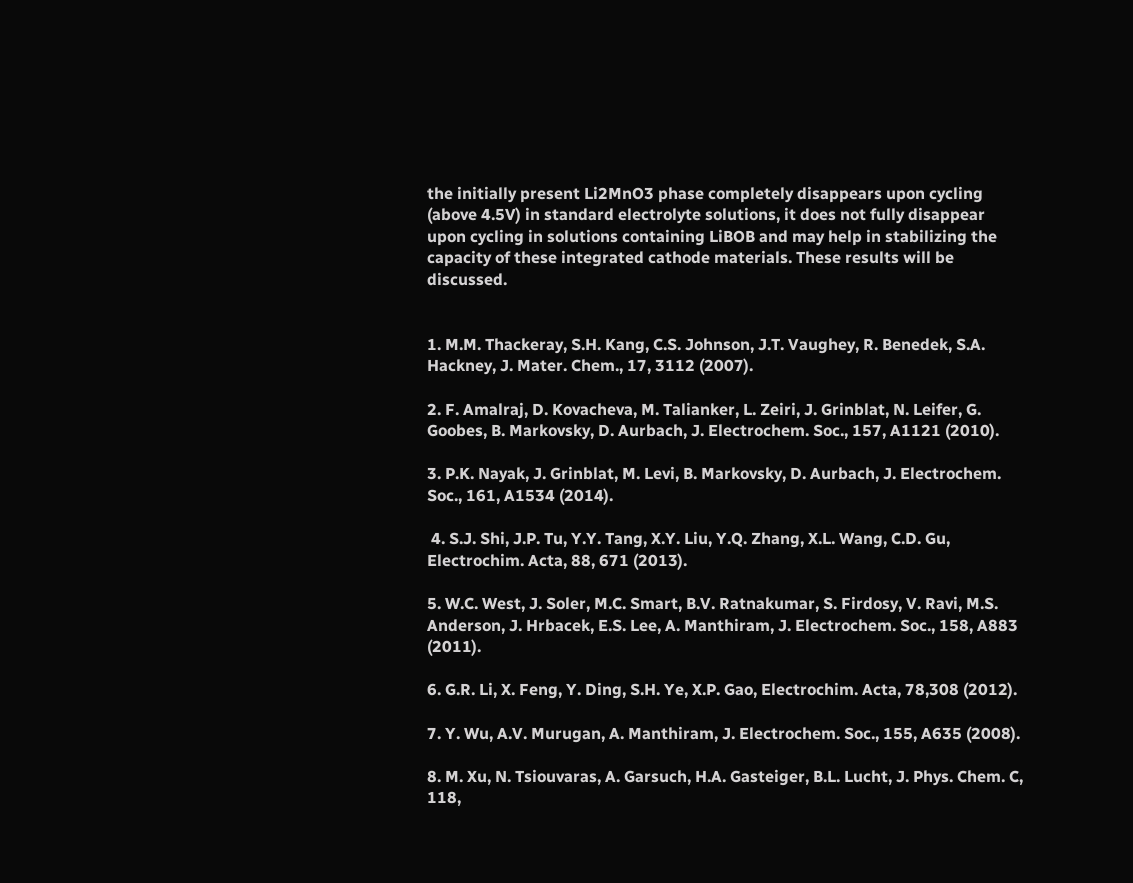the initially present Li2MnO3 phase completely disappears upon cycling (above 4.5V) in standard electrolyte solutions, it does not fully disappear upon cycling in solutions containing LiBOB and may help in stabilizing the capacity of these integrated cathode materials. These results will be discussed.


1. M.M. Thackeray, S.H. Kang, C.S. Johnson, J.T. Vaughey, R. Benedek, S.A. Hackney, J. Mater. Chem., 17, 3112 (2007).

2. F. Amalraj, D. Kovacheva, M. Talianker, L. Zeiri, J. Grinblat, N. Leifer, G. Goobes, B. Markovsky, D. Aurbach, J. Electrochem. Soc., 157, A1121 (2010).

3. P.K. Nayak, J. Grinblat, M. Levi, B. Markovsky, D. Aurbach, J. Electrochem. Soc., 161, A1534 (2014).

 4. S.J. Shi, J.P. Tu, Y.Y. Tang, X.Y. Liu, Y.Q. Zhang, X.L. Wang, C.D. Gu, Electrochim. Acta, 88, 671 (2013).

5. W.C. West, J. Soler, M.C. Smart, B.V. Ratnakumar, S. Firdosy, V. Ravi, M.S. Anderson, J. Hrbacek, E.S. Lee, A. Manthiram, J. Electrochem. Soc., 158, A883 (2011).

6. G.R. Li, X. Feng, Y. Ding, S.H. Ye, X.P. Gao, Electrochim. Acta, 78,308 (2012).

7. Y. Wu, A.V. Murugan, A. Manthiram, J. Electrochem. Soc., 155, A635 (2008).

8. M. Xu, N. Tsiouvaras, A. Garsuch, H.A. Gasteiger, B.L. Lucht, J. Phys. Chem. C, 118,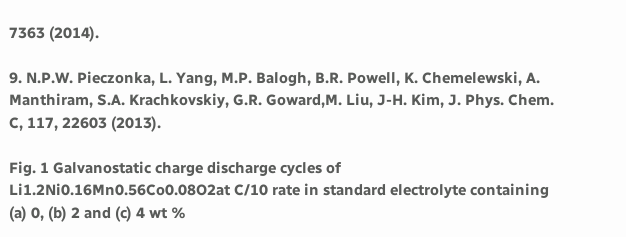7363 (2014).

9. N.P.W. Pieczonka, L. Yang, M.P. Balogh, B.R. Powell, K. Chemelewski, A. Manthiram, S.A. Krachkovskiy, G.R. Goward,M. Liu, J-H. Kim, J. Phys. Chem. C, 117, 22603 (2013).

Fig. 1 Galvanostatic charge discharge cycles of Li1.2Ni0.16Mn0.56Co0.08O2at C/10 rate in standard electrolyte containing (a) 0, (b) 2 and (c) 4 wt %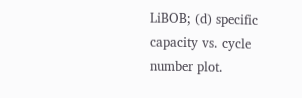LiBOB; (d) specific capacity vs. cycle number plot.